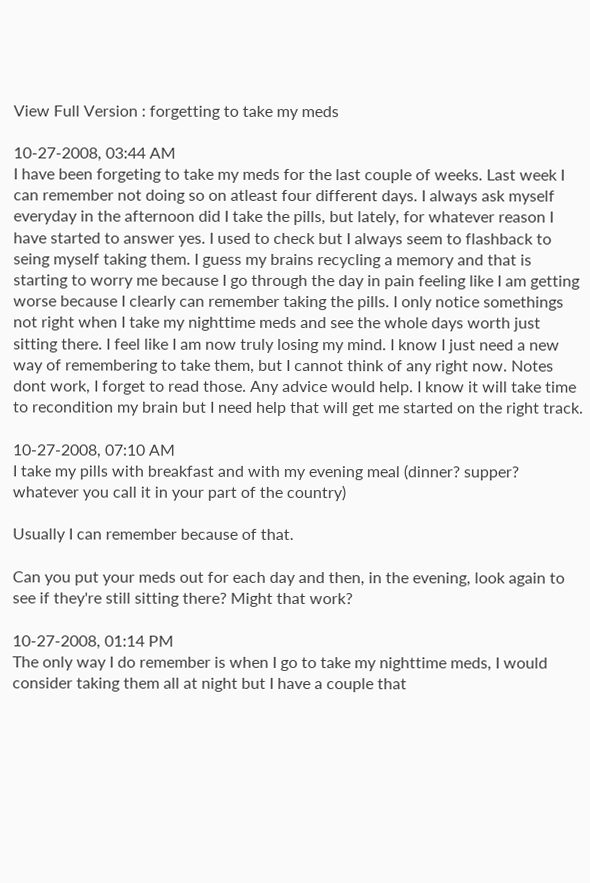View Full Version : forgetting to take my meds

10-27-2008, 03:44 AM
I have been forgeting to take my meds for the last couple of weeks. Last week I can remember not doing so on atleast four different days. I always ask myself everyday in the afternoon did I take the pills, but lately, for whatever reason I have started to answer yes. I used to check but I always seem to flashback to seing myself taking them. I guess my brains recycling a memory and that is starting to worry me because I go through the day in pain feeling like I am getting worse because I clearly can remember taking the pills. I only notice somethings not right when I take my nighttime meds and see the whole days worth just sitting there. I feel like I am now truly losing my mind. I know I just need a new way of remembering to take them, but I cannot think of any right now. Notes dont work, I forget to read those. Any advice would help. I know it will take time to recondition my brain but I need help that will get me started on the right track.

10-27-2008, 07:10 AM
I take my pills with breakfast and with my evening meal (dinner? supper? whatever you call it in your part of the country)

Usually I can remember because of that.

Can you put your meds out for each day and then, in the evening, look again to see if they're still sitting there? Might that work?

10-27-2008, 01:14 PM
The only way I do remember is when I go to take my nighttime meds, I would consider taking them all at night but I have a couple that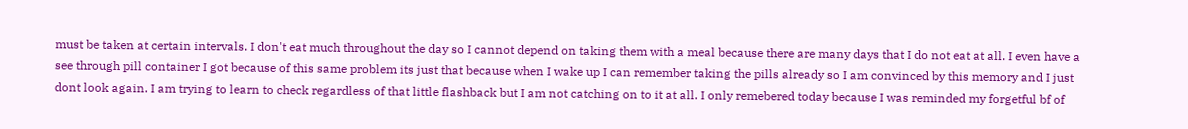must be taken at certain intervals. I don't eat much throughout the day so I cannot depend on taking them with a meal because there are many days that I do not eat at all. I even have a see through pill container I got because of this same problem its just that because when I wake up I can remember taking the pills already so I am convinced by this memory and I just dont look again. I am trying to learn to check regardless of that little flashback but I am not catching on to it at all. I only remebered today because I was reminded my forgetful bf of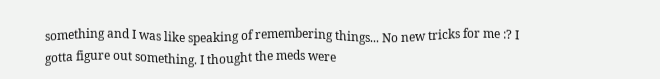something and I was like speaking of remembering things... No new tricks for me :? I gotta figure out something. I thought the meds were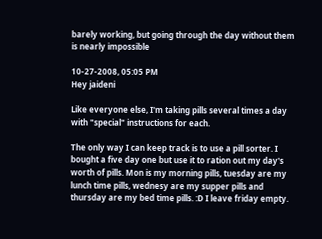barely working, but going through the day without them is nearly impossible

10-27-2008, 05:05 PM
Hey jaideni

Like everyone else, I'm taking pills several times a day with "special" instructions for each.

The only way I can keep track is to use a pill sorter. I bought a five day one but use it to ration out my day's worth of pills. Mon is my morning pills, tuesday are my lunch time pills, wednesy are my supper pills and thursday are my bed time pills. :D I leave friday empty.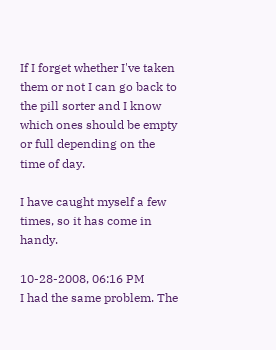If I forget whether I've taken them or not I can go back to the pill sorter and I know which ones should be empty or full depending on the time of day.

I have caught myself a few times, so it has come in handy.

10-28-2008, 06:16 PM
I had the same problem. The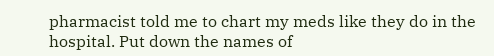pharmacist told me to chart my meds like they do in the hospital. Put down the names of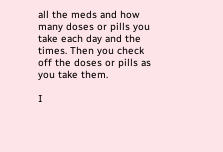all the meds and how many doses or pills you take each day and the times. Then you check off the doses or pills as you take them.

I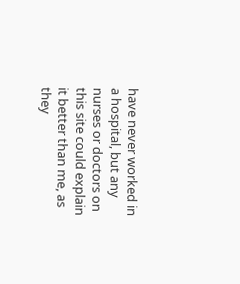have never worked in a hospital, but any nurses or doctors on this site could explain it better than me, as they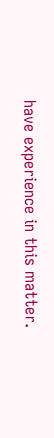have experience in this matter.